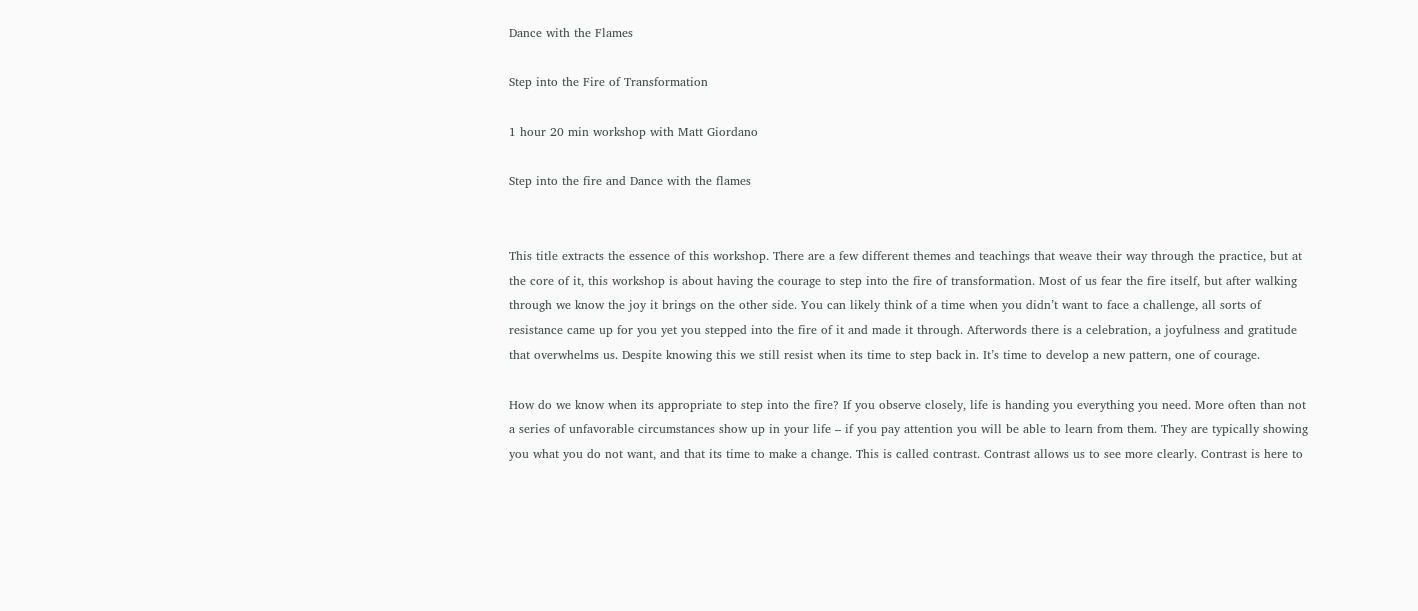Dance with the Flames

Step into the Fire of Transformation

1 hour 20 min workshop with Matt Giordano

Step into the fire and Dance with the flames


This title extracts the essence of this workshop. There are a few different themes and teachings that weave their way through the practice, but at the core of it, this workshop is about having the courage to step into the fire of transformation. Most of us fear the fire itself, but after walking through we know the joy it brings on the other side. You can likely think of a time when you didn’t want to face a challenge, all sorts of resistance came up for you yet you stepped into the fire of it and made it through. Afterwords there is a celebration, a joyfulness and gratitude that overwhelms us. Despite knowing this we still resist when its time to step back in. It’s time to develop a new pattern, one of courage.

How do we know when its appropriate to step into the fire? If you observe closely, life is handing you everything you need. More often than not a series of unfavorable circumstances show up in your life – if you pay attention you will be able to learn from them. They are typically showing you what you do not want, and that its time to make a change. This is called contrast. Contrast allows us to see more clearly. Contrast is here to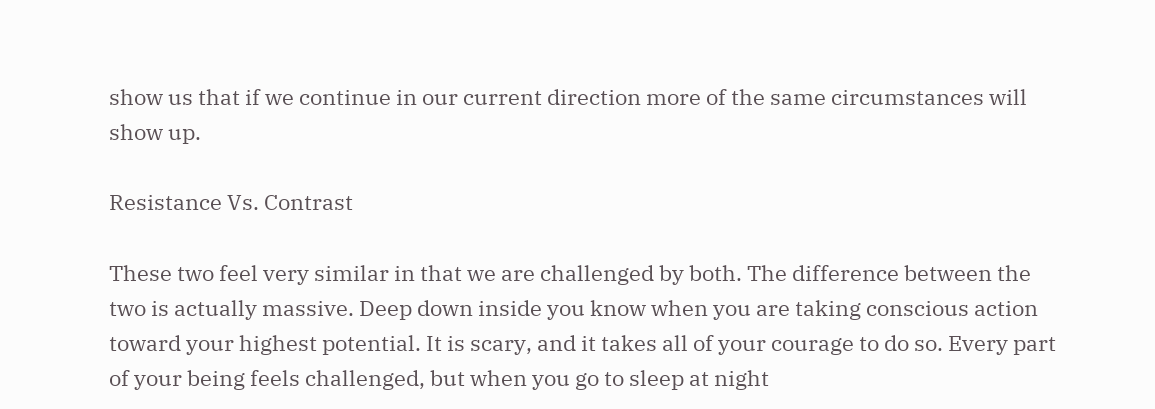show us that if we continue in our current direction more of the same circumstances will show up.

Resistance Vs. Contrast

These two feel very similar in that we are challenged by both. The difference between the two is actually massive. Deep down inside you know when you are taking conscious action toward your highest potential. It is scary, and it takes all of your courage to do so. Every part of your being feels challenged, but when you go to sleep at night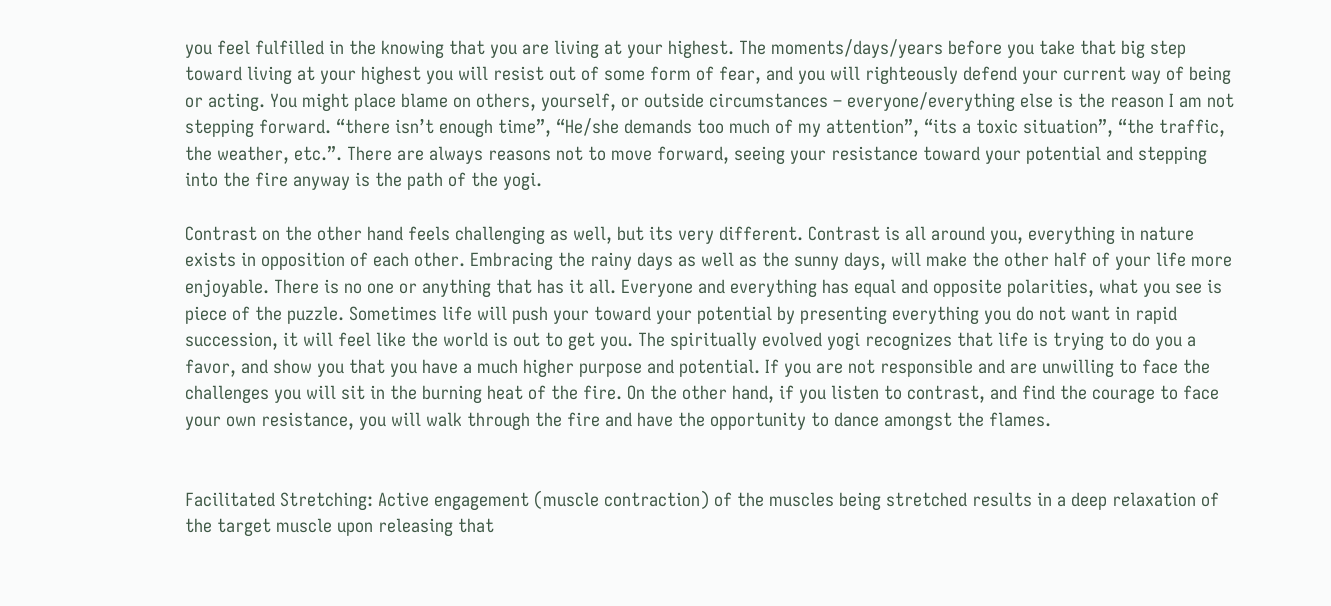you feel fulfilled in the knowing that you are living at your highest. The moments/days/years before you take that big step toward living at your highest you will resist out of some form of fear, and you will righteously defend your current way of being or acting. You might place blame on others, yourself, or outside circumstances – everyone/everything else is the reason I am not stepping forward. “there isn’t enough time”, “He/she demands too much of my attention”, “its a toxic situation”, “the traffic, the weather, etc.”. There are always reasons not to move forward, seeing your resistance toward your potential and stepping into the fire anyway is the path of the yogi.

Contrast on the other hand feels challenging as well, but its very different. Contrast is all around you, everything in nature exists in opposition of each other. Embracing the rainy days as well as the sunny days, will make the other half of your life more enjoyable. There is no one or anything that has it all. Everyone and everything has equal and opposite polarities, what you see is piece of the puzzle. Sometimes life will push your toward your potential by presenting everything you do not want in rapid succession, it will feel like the world is out to get you. The spiritually evolved yogi recognizes that life is trying to do you a favor, and show you that you have a much higher purpose and potential. If you are not responsible and are unwilling to face the challenges you will sit in the burning heat of the fire. On the other hand, if you listen to contrast, and find the courage to face your own resistance, you will walk through the fire and have the opportunity to dance amongst the flames.


Facilitated Stretching: Active engagement (muscle contraction) of the muscles being stretched results in a deep relaxation of the target muscle upon releasing that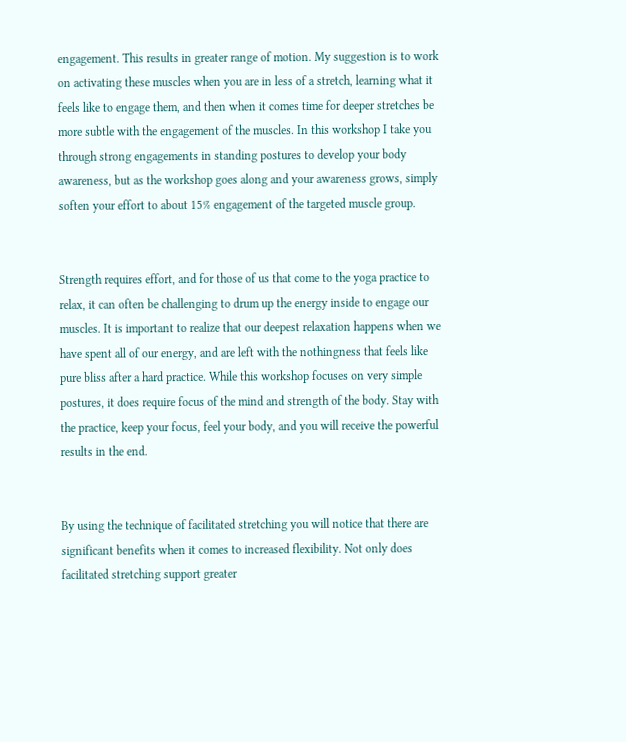engagement. This results in greater range of motion. My suggestion is to work on activating these muscles when you are in less of a stretch, learning what it feels like to engage them, and then when it comes time for deeper stretches be more subtle with the engagement of the muscles. In this workshop I take you through strong engagements in standing postures to develop your body awareness, but as the workshop goes along and your awareness grows, simply soften your effort to about 15% engagement of the targeted muscle group.


Strength requires effort, and for those of us that come to the yoga practice to relax, it can often be challenging to drum up the energy inside to engage our muscles. It is important to realize that our deepest relaxation happens when we have spent all of our energy, and are left with the nothingness that feels like pure bliss after a hard practice. While this workshop focuses on very simple postures, it does require focus of the mind and strength of the body. Stay with the practice, keep your focus, feel your body, and you will receive the powerful results in the end.


By using the technique of facilitated stretching you will notice that there are significant benefits when it comes to increased flexibility. Not only does facilitated stretching support greater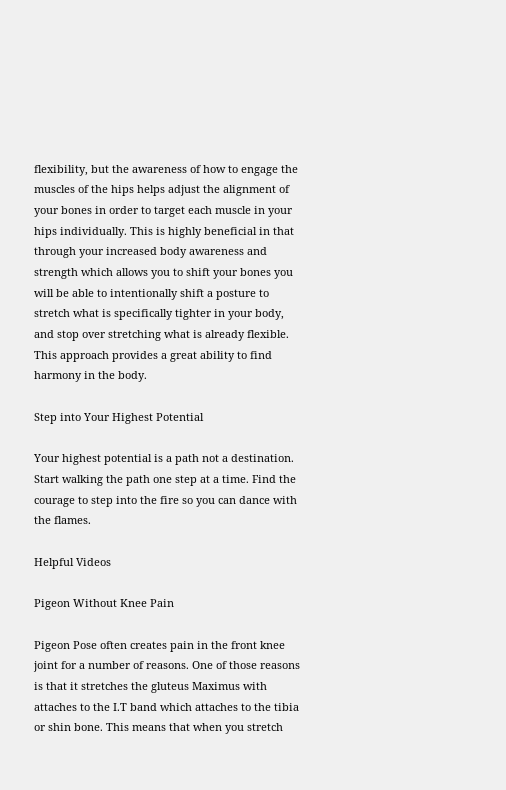flexibility, but the awareness of how to engage the muscles of the hips helps adjust the alignment of your bones in order to target each muscle in your hips individually. This is highly beneficial in that through your increased body awareness and strength which allows you to shift your bones you will be able to intentionally shift a posture to stretch what is specifically tighter in your body, and stop over stretching what is already flexible. This approach provides a great ability to find harmony in the body.

Step into Your Highest Potential

Your highest potential is a path not a destination. Start walking the path one step at a time. Find the courage to step into the fire so you can dance with the flames.

Helpful Videos

Pigeon Without Knee Pain

Pigeon Pose often creates pain in the front knee joint for a number of reasons. One of those reasons is that it stretches the gluteus Maximus with attaches to the I.T band which attaches to the tibia or shin bone. This means that when you stretch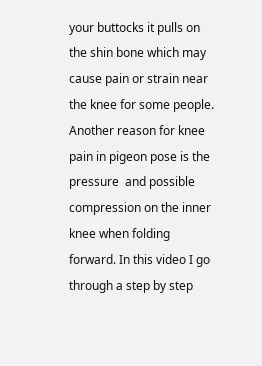your buttocks it pulls on the shin bone which may cause pain or strain near the knee for some people. Another reason for knee pain in pigeon pose is the pressure  and possible compression on the inner knee when folding forward. In this video I go through a step by step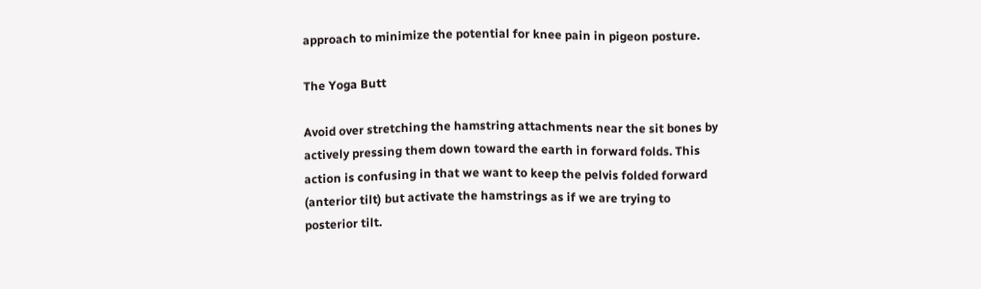approach to minimize the potential for knee pain in pigeon posture.

The Yoga Butt

Avoid over stretching the hamstring attachments near the sit bones by actively pressing them down toward the earth in forward folds. This action is confusing in that we want to keep the pelvis folded forward (anterior tilt) but activate the hamstrings as if we are trying to posterior tilt.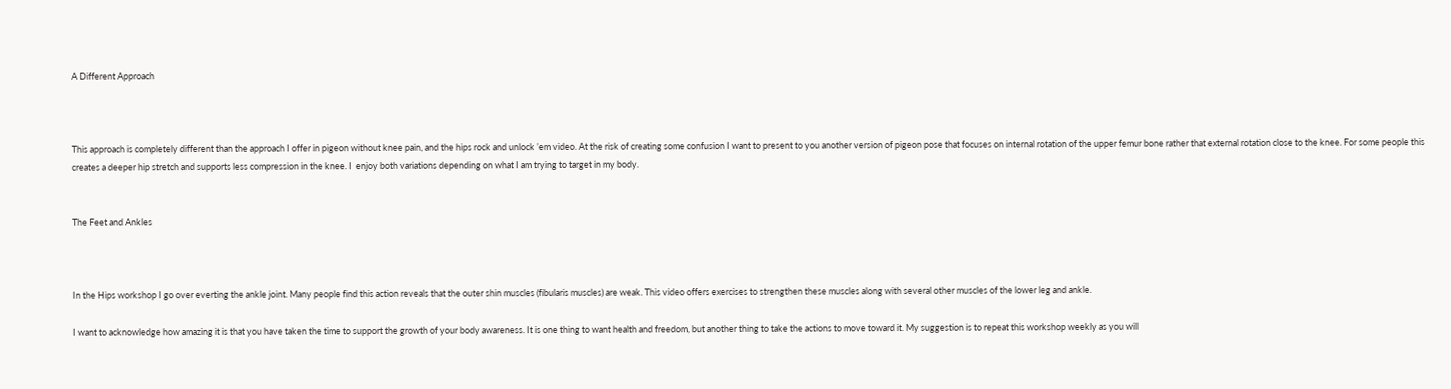A Different Approach



This approach is completely different than the approach I offer in pigeon without knee pain, and the hips rock and unlock ’em video. At the risk of creating some confusion I want to present to you another version of pigeon pose that focuses on internal rotation of the upper femur bone rather that external rotation close to the knee. For some people this creates a deeper hip stretch and supports less compression in the knee. I  enjoy both variations depending on what I am trying to target in my body.


The Feet and Ankles



In the Hips workshop I go over everting the ankle joint. Many people find this action reveals that the outer shin muscles (fibularis muscles) are weak. This video offers exercises to strengthen these muscles along with several other muscles of the lower leg and ankle.

I want to acknowledge how amazing it is that you have taken the time to support the growth of your body awareness. It is one thing to want health and freedom, but another thing to take the actions to move toward it. My suggestion is to repeat this workshop weekly as you will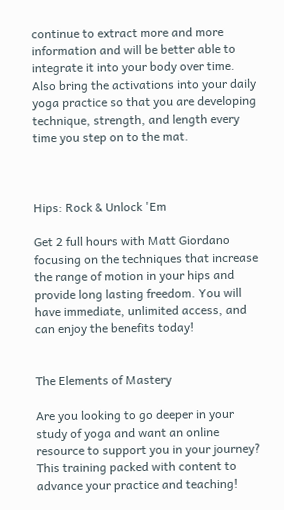continue to extract more and more information and will be better able to integrate it into your body over time. Also bring the activations into your daily yoga practice so that you are developing technique, strength, and length every time you step on to the mat.



Hips: Rock & Unlock 'Em

Get 2 full hours with Matt Giordano focusing on the techniques that increase the range of motion in your hips and provide long lasting freedom. You will have immediate, unlimited access, and can enjoy the benefits today!


The Elements of Mastery

Are you looking to go deeper in your study of yoga and want an online resource to support you in your journey? This training packed with content to advance your practice and teaching!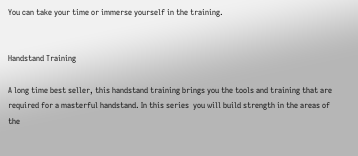You can take your time or immerse yourself in the training.


Handstand Training

A long time best seller, this handstand training brings you the tools and training that are required for a masterful handstand. In this series  you will build strength in the areas of the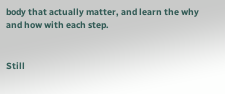body that actually matter, and learn the why and how with each step.


Still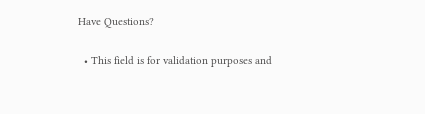Have Questions?

  • This field is for validation purposes and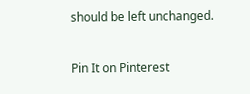should be left unchanged.

Pin It on Pinterest